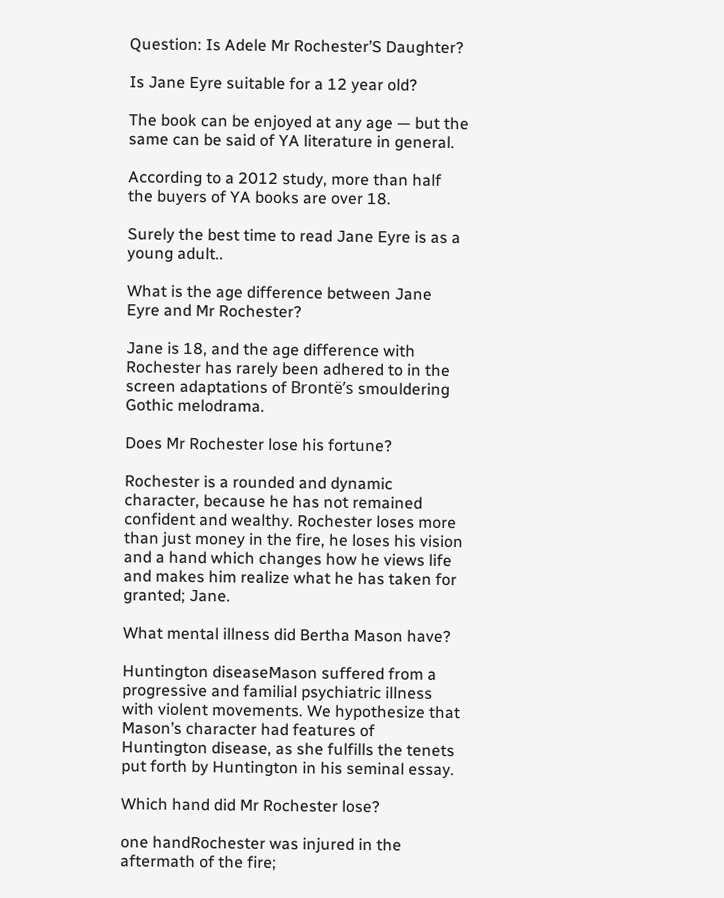Question: Is Adele Mr Rochester’S Daughter?

Is Jane Eyre suitable for a 12 year old?

The book can be enjoyed at any age — but the same can be said of YA literature in general.

According to a 2012 study, more than half the buyers of YA books are over 18.

Surely the best time to read Jane Eyre is as a young adult..

What is the age difference between Jane Eyre and Mr Rochester?

Jane is 18, and the age difference with Rochester has rarely been adhered to in the screen adaptations of Brontë’s smouldering Gothic melodrama.

Does Mr Rochester lose his fortune?

Rochester is a rounded and dynamic character, because he has not remained confident and wealthy. Rochester loses more than just money in the fire, he loses his vision and a hand which changes how he views life and makes him realize what he has taken for granted; Jane.

What mental illness did Bertha Mason have?

Huntington diseaseMason suffered from a progressive and familial psychiatric illness with violent movements. We hypothesize that Mason’s character had features of Huntington disease, as she fulfills the tenets put forth by Huntington in his seminal essay.

Which hand did Mr Rochester lose?

one handRochester was injured in the aftermath of the fire;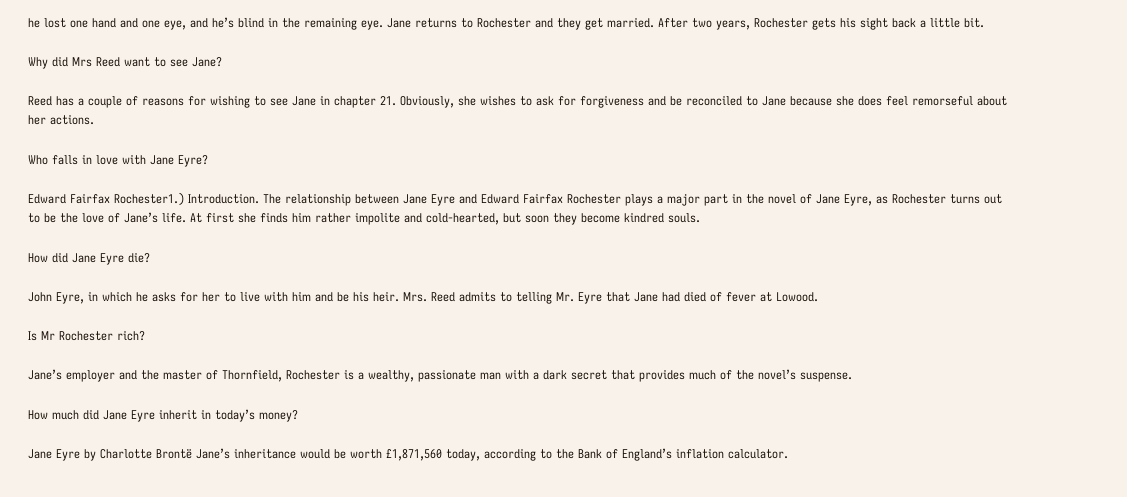he lost one hand and one eye, and he’s blind in the remaining eye. Jane returns to Rochester and they get married. After two years, Rochester gets his sight back a little bit.

Why did Mrs Reed want to see Jane?

Reed has a couple of reasons for wishing to see Jane in chapter 21. Obviously, she wishes to ask for forgiveness and be reconciled to Jane because she does feel remorseful about her actions.

Who falls in love with Jane Eyre?

Edward Fairfax Rochester1.) Introduction. The relationship between Jane Eyre and Edward Fairfax Rochester plays a major part in the novel of Jane Eyre, as Rochester turns out to be the love of Jane’s life. At first she finds him rather impolite and cold-hearted, but soon they become kindred souls.

How did Jane Eyre die?

John Eyre, in which he asks for her to live with him and be his heir. Mrs. Reed admits to telling Mr. Eyre that Jane had died of fever at Lowood.

Is Mr Rochester rich?

Jane’s employer and the master of Thornfield, Rochester is a wealthy, passionate man with a dark secret that provides much of the novel’s suspense.

How much did Jane Eyre inherit in today’s money?

Jane Eyre by Charlotte Brontë Jane’s inheritance would be worth £1,871,560 today, according to the Bank of England’s inflation calculator.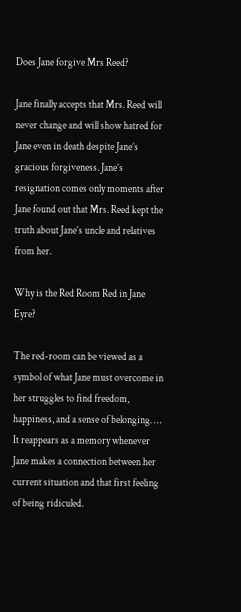Does Jane forgive Mrs Reed?

Jane finally accepts that Mrs. Reed will never change and will show hatred for Jane even in death despite Jane’s gracious forgiveness. Jane’s resignation comes only moments after Jane found out that Mrs. Reed kept the truth about Jane’s uncle and relatives from her.

Why is the Red Room Red in Jane Eyre?

The red-room can be viewed as a symbol of what Jane must overcome in her struggles to find freedom, happiness, and a sense of belonging. … It reappears as a memory whenever Jane makes a connection between her current situation and that first feeling of being ridiculed.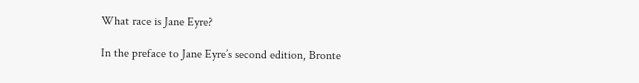What race is Jane Eyre?

In the preface to Jane Eyre’s second edition, Bronte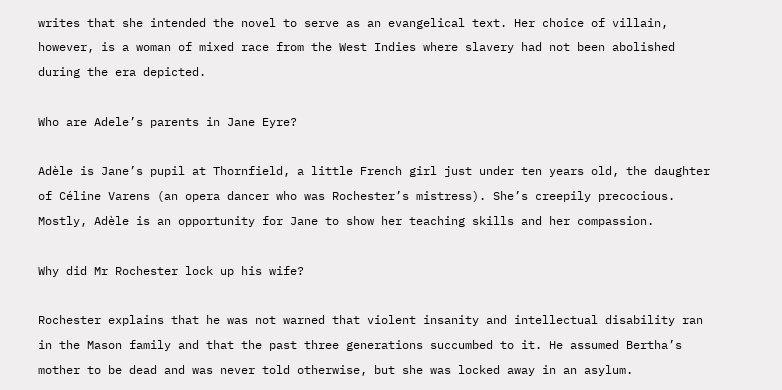writes that she intended the novel to serve as an evangelical text. Her choice of villain, however, is a woman of mixed race from the West Indies where slavery had not been abolished during the era depicted.

Who are Adele’s parents in Jane Eyre?

Adèle is Jane’s pupil at Thornfield, a little French girl just under ten years old, the daughter of Céline Varens (an opera dancer who was Rochester’s mistress). She’s creepily precocious. Mostly, Adèle is an opportunity for Jane to show her teaching skills and her compassion.

Why did Mr Rochester lock up his wife?

Rochester explains that he was not warned that violent insanity and intellectual disability ran in the Mason family and that the past three generations succumbed to it. He assumed Bertha’s mother to be dead and was never told otherwise, but she was locked away in an asylum.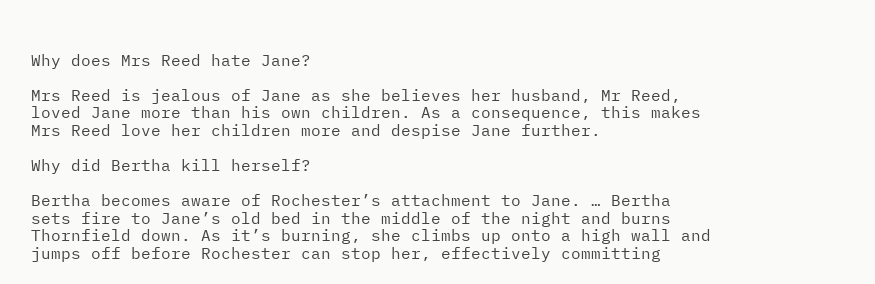Why does Mrs Reed hate Jane?

Mrs Reed is jealous of Jane as she believes her husband, Mr Reed, loved Jane more than his own children. As a consequence, this makes Mrs Reed love her children more and despise Jane further.

Why did Bertha kill herself?

Bertha becomes aware of Rochester’s attachment to Jane. … Bertha sets fire to Jane’s old bed in the middle of the night and burns Thornfield down. As it’s burning, she climbs up onto a high wall and jumps off before Rochester can stop her, effectively committing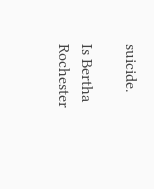suicide.

Is Bertha Rochester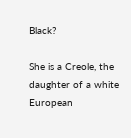Black?

She is a Creole, the daughter of a white European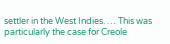settler in the West Indies. … This was particularly the case for Creole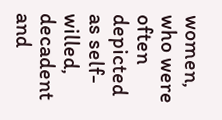women, who were often depicted as self-willed, decadent and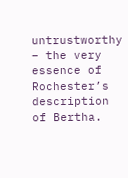untrustworthy – the very essence of Rochester’s description of Bertha.